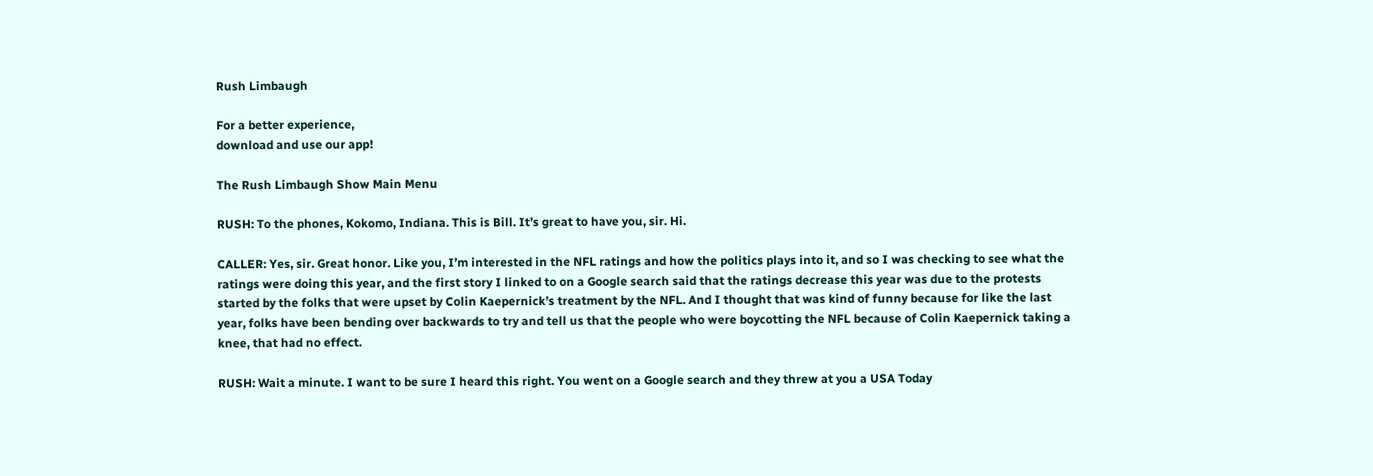Rush Limbaugh

For a better experience,
download and use our app!

The Rush Limbaugh Show Main Menu

RUSH: To the phones, Kokomo, Indiana. This is Bill. It’s great to have you, sir. Hi.

CALLER: Yes, sir. Great honor. Like you, I’m interested in the NFL ratings and how the politics plays into it, and so I was checking to see what the ratings were doing this year, and the first story I linked to on a Google search said that the ratings decrease this year was due to the protests started by the folks that were upset by Colin Kaepernick’s treatment by the NFL. And I thought that was kind of funny because for like the last year, folks have been bending over backwards to try and tell us that the people who were boycotting the NFL because of Colin Kaepernick taking a knee, that had no effect.

RUSH: Wait a minute. I want to be sure I heard this right. You went on a Google search and they threw at you a USA Today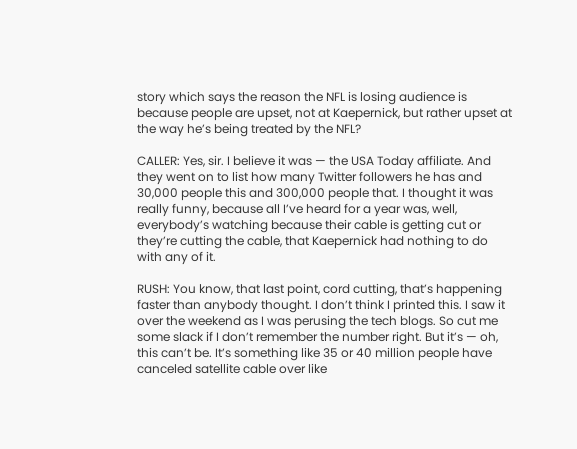story which says the reason the NFL is losing audience is because people are upset, not at Kaepernick, but rather upset at the way he’s being treated by the NFL?

CALLER: Yes, sir. I believe it was — the USA Today affiliate. And they went on to list how many Twitter followers he has and 30,000 people this and 300,000 people that. I thought it was really funny, because all I’ve heard for a year was, well, everybody’s watching because their cable is getting cut or they’re cutting the cable, that Kaepernick had nothing to do with any of it.

RUSH: You know, that last point, cord cutting, that’s happening faster than anybody thought. I don’t think I printed this. I saw it over the weekend as I was perusing the tech blogs. So cut me some slack if I don’t remember the number right. But it’s — oh, this can’t be. It’s something like 35 or 40 million people have canceled satellite cable over like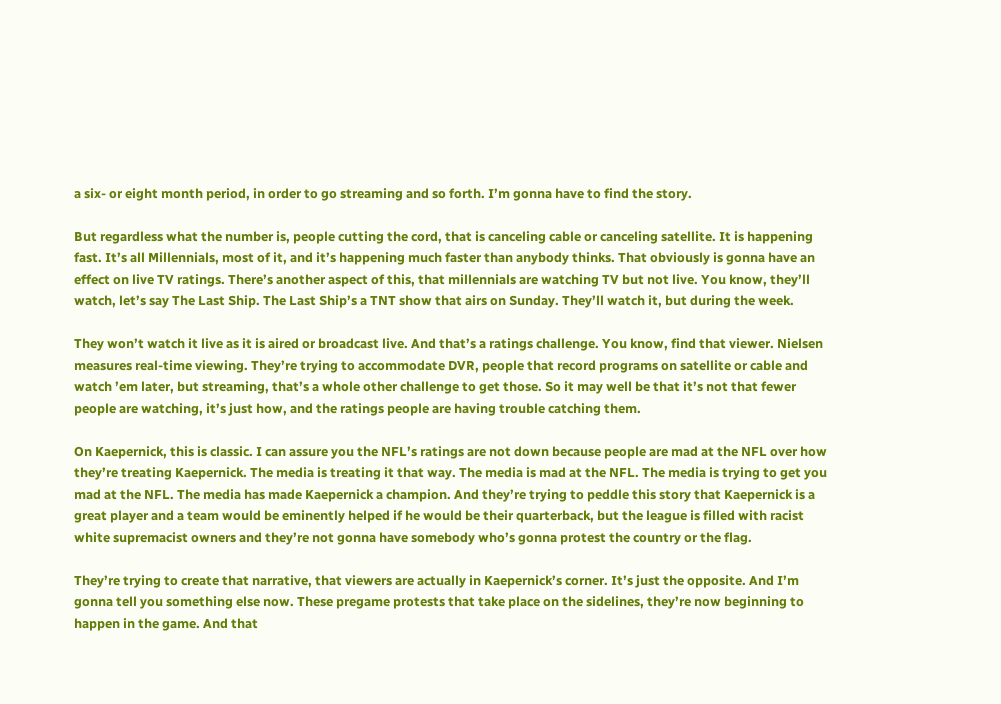a six- or eight month period, in order to go streaming and so forth. I’m gonna have to find the story.

But regardless what the number is, people cutting the cord, that is canceling cable or canceling satellite. It is happening fast. It’s all Millennials, most of it, and it’s happening much faster than anybody thinks. That obviously is gonna have an effect on live TV ratings. There’s another aspect of this, that millennials are watching TV but not live. You know, they’ll watch, let’s say The Last Ship. The Last Ship’s a TNT show that airs on Sunday. They’ll watch it, but during the week.

They won’t watch it live as it is aired or broadcast live. And that’s a ratings challenge. You know, find that viewer. Nielsen measures real-time viewing. They’re trying to accommodate DVR, people that record programs on satellite or cable and watch ’em later, but streaming, that’s a whole other challenge to get those. So it may well be that it’s not that fewer people are watching, it’s just how, and the ratings people are having trouble catching them.

On Kaepernick, this is classic. I can assure you the NFL’s ratings are not down because people are mad at the NFL over how they’re treating Kaepernick. The media is treating it that way. The media is mad at the NFL. The media is trying to get you mad at the NFL. The media has made Kaepernick a champion. And they’re trying to peddle this story that Kaepernick is a great player and a team would be eminently helped if he would be their quarterback, but the league is filled with racist white supremacist owners and they’re not gonna have somebody who’s gonna protest the country or the flag.

They’re trying to create that narrative, that viewers are actually in Kaepernick’s corner. It’s just the opposite. And I’m gonna tell you something else now. These pregame protests that take place on the sidelines, they’re now beginning to happen in the game. And that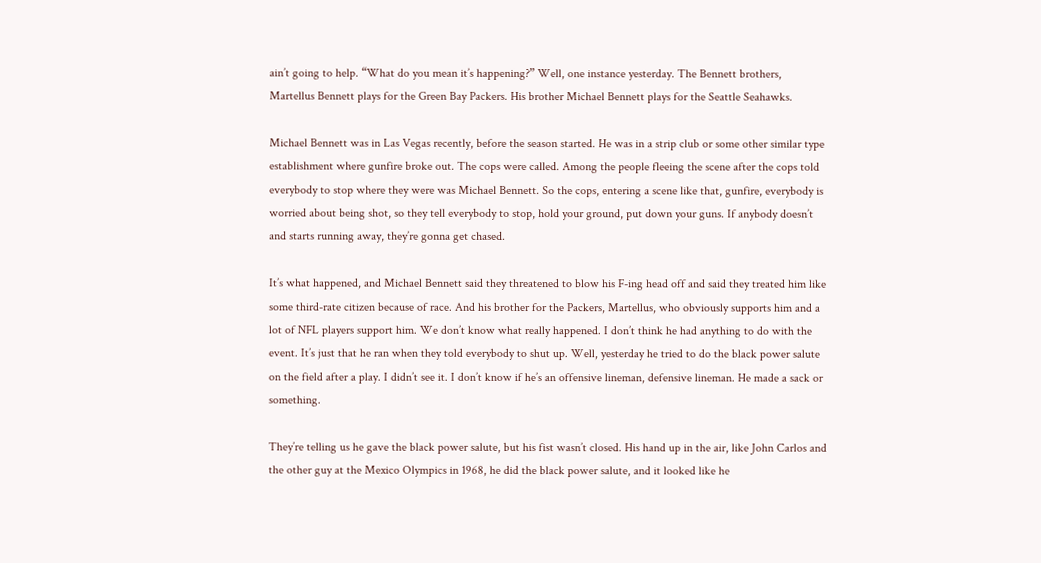ain’t going to help. “What do you mean it’s happening?” Well, one instance yesterday. The Bennett brothers, Martellus Bennett plays for the Green Bay Packers. His brother Michael Bennett plays for the Seattle Seahawks.

Michael Bennett was in Las Vegas recently, before the season started. He was in a strip club or some other similar type establishment where gunfire broke out. The cops were called. Among the people fleeing the scene after the cops told everybody to stop where they were was Michael Bennett. So the cops, entering a scene like that, gunfire, everybody is worried about being shot, so they tell everybody to stop, hold your ground, put down your guns. If anybody doesn’t and starts running away, they’re gonna get chased.

It’s what happened, and Michael Bennett said they threatened to blow his F-ing head off and said they treated him like some third-rate citizen because of race. And his brother for the Packers, Martellus, who obviously supports him and a lot of NFL players support him. We don’t know what really happened. I don’t think he had anything to do with the event. It’s just that he ran when they told everybody to shut up. Well, yesterday he tried to do the black power salute on the field after a play. I didn’t see it. I don’t know if he’s an offensive lineman, defensive lineman. He made a sack or something.

They’re telling us he gave the black power salute, but his fist wasn’t closed. His hand up in the air, like John Carlos and the other guy at the Mexico Olympics in 1968, he did the black power salute, and it looked like he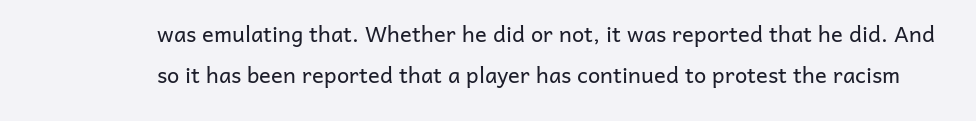was emulating that. Whether he did or not, it was reported that he did. And so it has been reported that a player has continued to protest the racism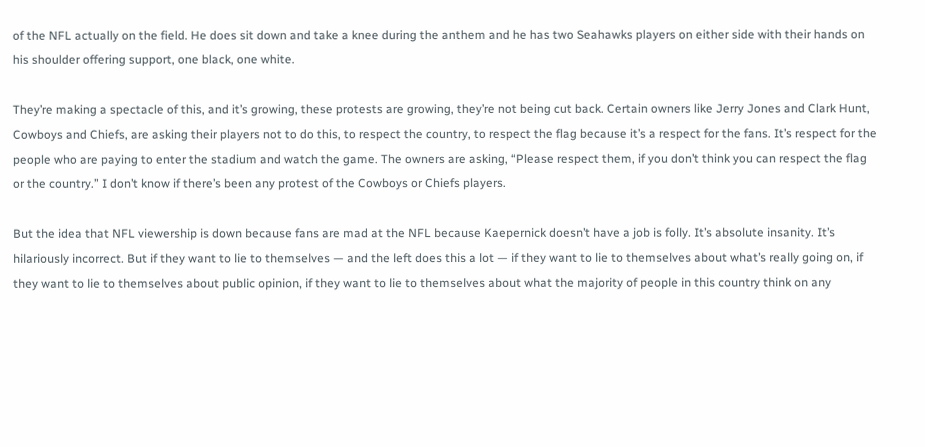of the NFL actually on the field. He does sit down and take a knee during the anthem and he has two Seahawks players on either side with their hands on his shoulder offering support, one black, one white.

They’re making a spectacle of this, and it’s growing, these protests are growing, they’re not being cut back. Certain owners like Jerry Jones and Clark Hunt, Cowboys and Chiefs, are asking their players not to do this, to respect the country, to respect the flag because it’s a respect for the fans. It’s respect for the people who are paying to enter the stadium and watch the game. The owners are asking, “Please respect them, if you don’t think you can respect the flag or the country.” I don’t know if there’s been any protest of the Cowboys or Chiefs players.

But the idea that NFL viewership is down because fans are mad at the NFL because Kaepernick doesn’t have a job is folly. It’s absolute insanity. It’s hilariously incorrect. But if they want to lie to themselves — and the left does this a lot — if they want to lie to themselves about what’s really going on, if they want to lie to themselves about public opinion, if they want to lie to themselves about what the majority of people in this country think on any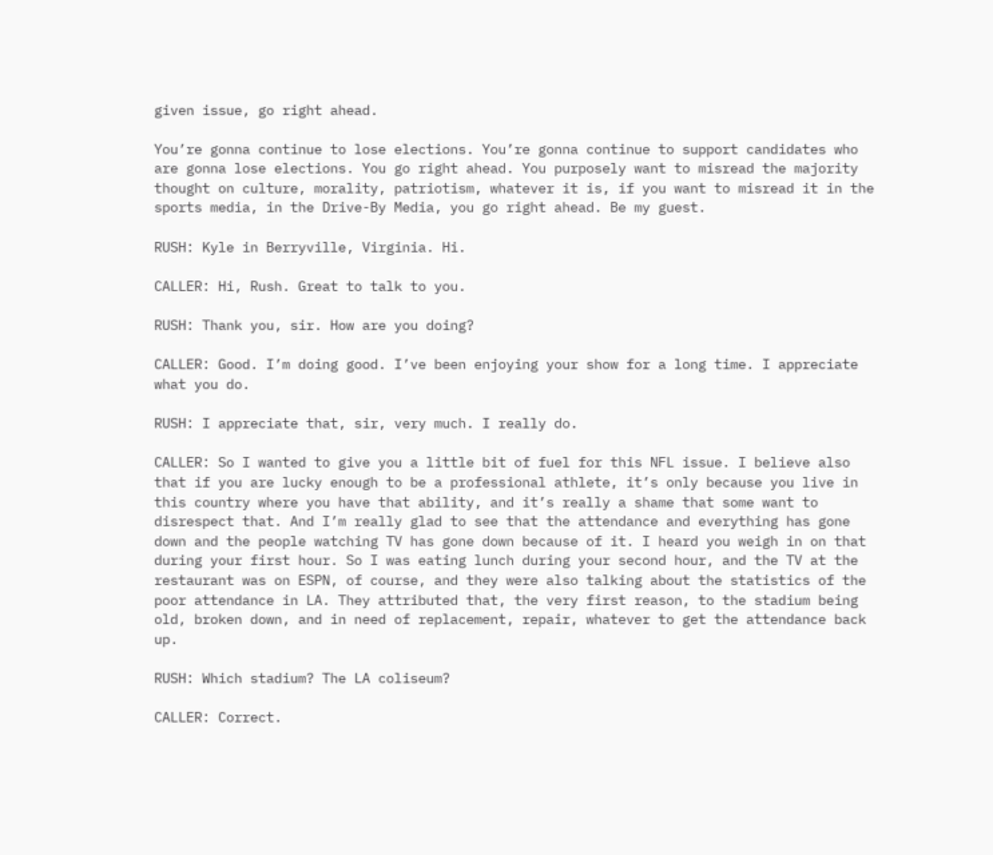given issue, go right ahead.

You’re gonna continue to lose elections. You’re gonna continue to support candidates who are gonna lose elections. You go right ahead. You purposely want to misread the majority thought on culture, morality, patriotism, whatever it is, if you want to misread it in the sports media, in the Drive-By Media, you go right ahead. Be my guest.

RUSH: Kyle in Berryville, Virginia. Hi.

CALLER: Hi, Rush. Great to talk to you.

RUSH: Thank you, sir. How are you doing?

CALLER: Good. I’m doing good. I’ve been enjoying your show for a long time. I appreciate what you do.

RUSH: I appreciate that, sir, very much. I really do.

CALLER: So I wanted to give you a little bit of fuel for this NFL issue. I believe also that if you are lucky enough to be a professional athlete, it’s only because you live in this country where you have that ability, and it’s really a shame that some want to disrespect that. And I’m really glad to see that the attendance and everything has gone down and the people watching TV has gone down because of it. I heard you weigh in on that during your first hour. So I was eating lunch during your second hour, and the TV at the restaurant was on ESPN, of course, and they were also talking about the statistics of the poor attendance in LA. They attributed that, the very first reason, to the stadium being old, broken down, and in need of replacement, repair, whatever to get the attendance back up.

RUSH: Which stadium? The LA coliseum?

CALLER: Correct.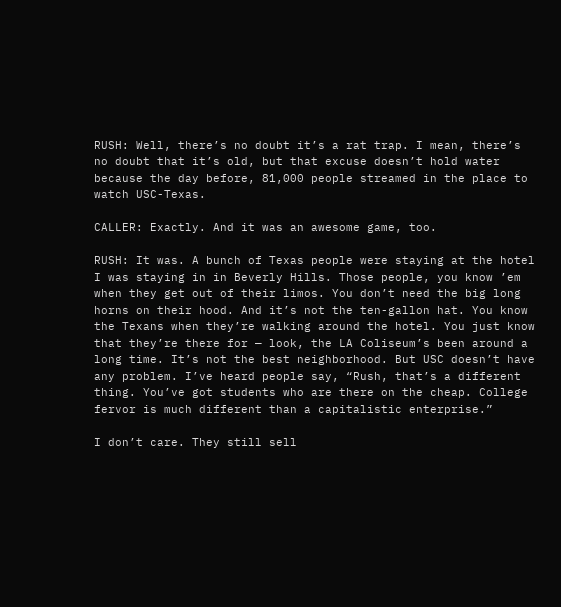RUSH: Well, there’s no doubt it’s a rat trap. I mean, there’s no doubt that it’s old, but that excuse doesn’t hold water because the day before, 81,000 people streamed in the place to watch USC-Texas.

CALLER: Exactly. And it was an awesome game, too.

RUSH: It was. A bunch of Texas people were staying at the hotel I was staying in in Beverly Hills. Those people, you know ’em when they get out of their limos. You don’t need the big long horns on their hood. And it’s not the ten-gallon hat. You know the Texans when they’re walking around the hotel. You just know that they’re there for — look, the LA Coliseum’s been around a long time. It’s not the best neighborhood. But USC doesn’t have any problem. I’ve heard people say, “Rush, that’s a different thing. You’ve got students who are there on the cheap. College fervor is much different than a capitalistic enterprise.”

I don’t care. They still sell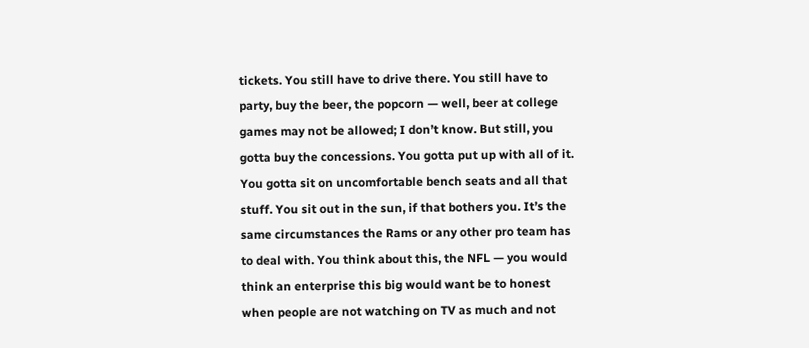tickets. You still have to drive there. You still have to party, buy the beer, the popcorn — well, beer at college games may not be allowed; I don’t know. But still, you gotta buy the concessions. You gotta put up with all of it. You gotta sit on uncomfortable bench seats and all that stuff. You sit out in the sun, if that bothers you. It’s the same circumstances the Rams or any other pro team has to deal with. You think about this, the NFL — you would think an enterprise this big would want be to honest when people are not watching on TV as much and not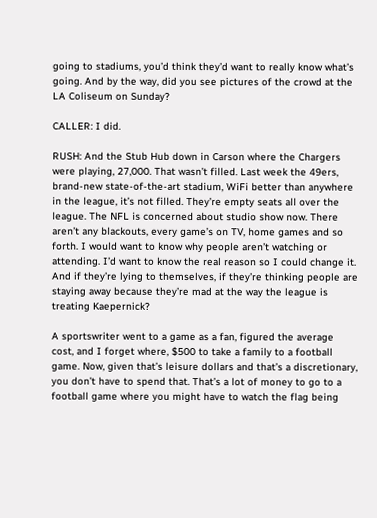going to stadiums, you’d think they’d want to really know what’s going. And by the way, did you see pictures of the crowd at the LA Coliseum on Sunday?

CALLER: I did.

RUSH: And the Stub Hub down in Carson where the Chargers were playing, 27,000. That wasn’t filled. Last week the 49ers, brand-new state-of-the-art stadium, WiFi better than anywhere in the league, it’s not filled. They’re empty seats all over the league. The NFL is concerned about studio show now. There aren’t any blackouts, every game’s on TV, home games and so forth. I would want to know why people aren’t watching or attending. I’d want to know the real reason so I could change it. And if they’re lying to themselves, if they’re thinking people are staying away because they’re mad at the way the league is treating Kaepernick?

A sportswriter went to a game as a fan, figured the average cost, and I forget where, $500 to take a family to a football game. Now, given that’s leisure dollars and that’s a discretionary, you don’t have to spend that. That’s a lot of money to go to a football game where you might have to watch the flag being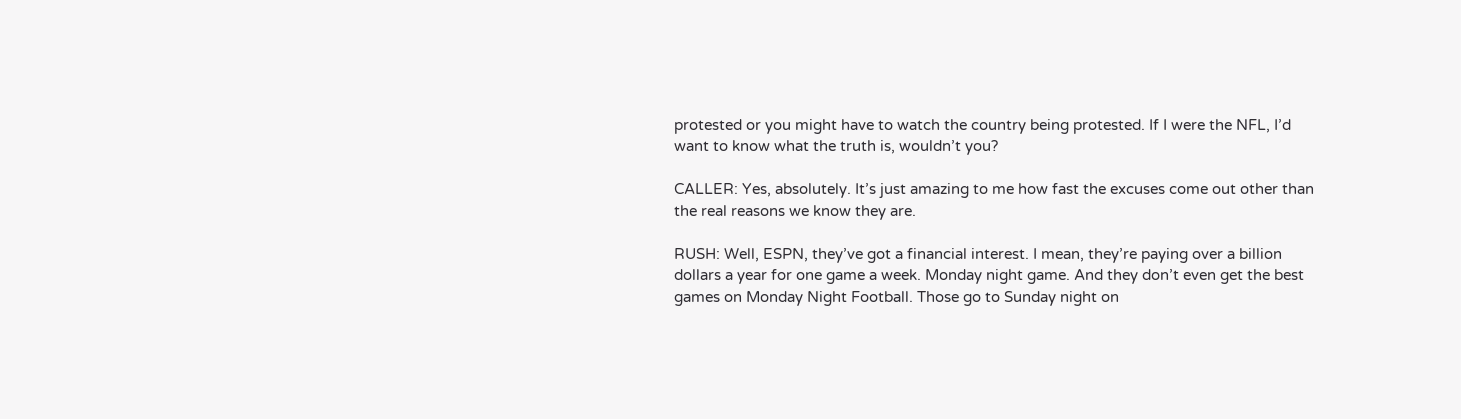protested or you might have to watch the country being protested. If I were the NFL, I’d want to know what the truth is, wouldn’t you?

CALLER: Yes, absolutely. It’s just amazing to me how fast the excuses come out other than the real reasons we know they are.

RUSH: Well, ESPN, they’ve got a financial interest. I mean, they’re paying over a billion dollars a year for one game a week. Monday night game. And they don’t even get the best games on Monday Night Football. Those go to Sunday night on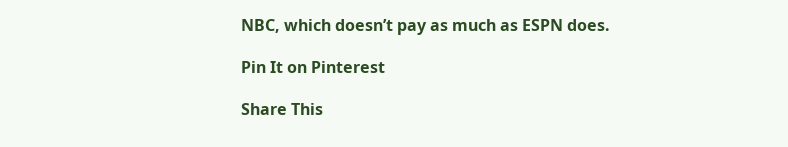NBC, which doesn’t pay as much as ESPN does.

Pin It on Pinterest

Share This